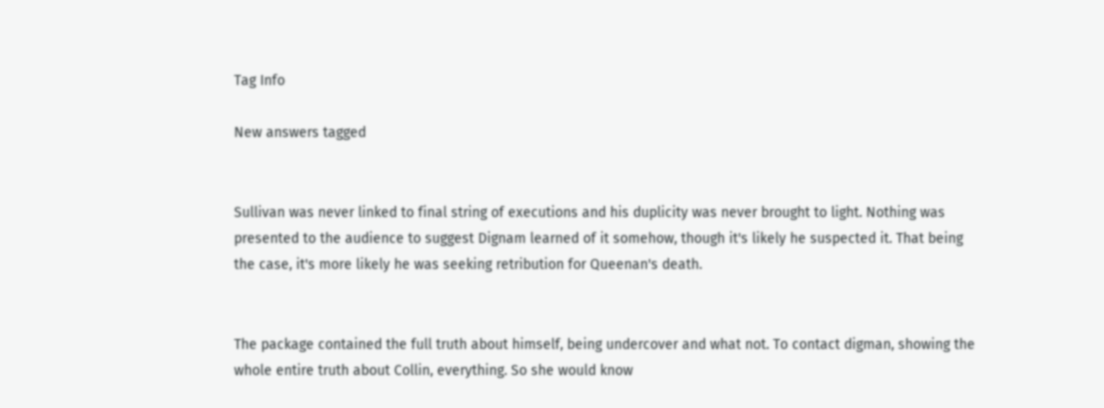Tag Info

New answers tagged


Sullivan was never linked to final string of executions and his duplicity was never brought to light. Nothing was presented to the audience to suggest Dignam learned of it somehow, though it's likely he suspected it. That being the case, it's more likely he was seeking retribution for Queenan's death.


The package contained the full truth about himself, being undercover and what not. To contact digman, showing the whole entire truth about Collin, everything. So she would know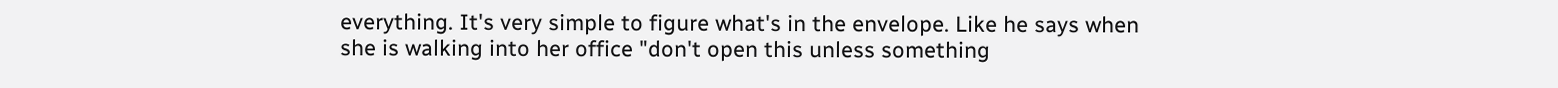everything. It's very simple to figure what's in the envelope. Like he says when she is walking into her office "don't open this unless something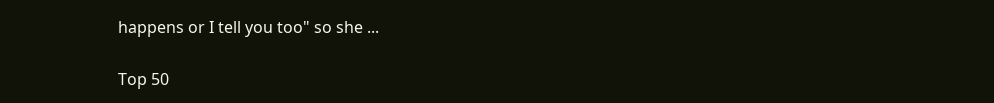happens or I tell you too" so she ...

Top 50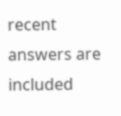recent answers are included